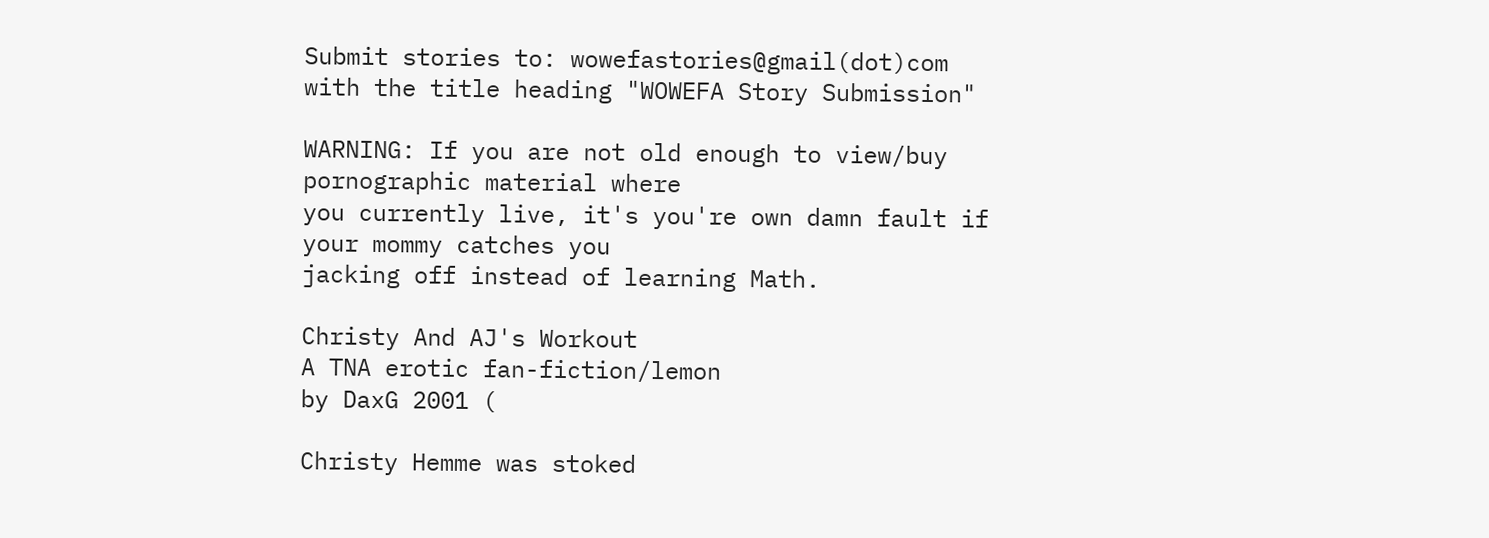Submit stories to: wowefastories@gmail(dot)com
with the title heading "WOWEFA Story Submission"

WARNING: If you are not old enough to view/buy pornographic material where
you currently live, it's you're own damn fault if your mommy catches you
jacking off instead of learning Math.

Christy And AJ's Workout
A TNA erotic fan-fiction/lemon
by DaxG 2001 (

Christy Hemme was stoked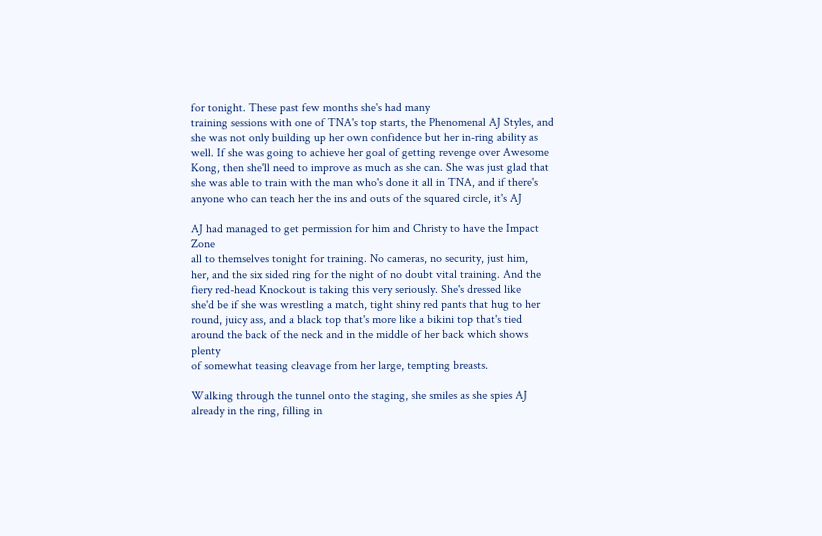for tonight. These past few months she's had many
training sessions with one of TNA's top starts, the Phenomenal AJ Styles, and
she was not only building up her own confidence but her in-ring ability as
well. If she was going to achieve her goal of getting revenge over Awesome
Kong, then she'll need to improve as much as she can. She was just glad that
she was able to train with the man who's done it all in TNA, and if there's
anyone who can teach her the ins and outs of the squared circle, it's AJ

AJ had managed to get permission for him and Christy to have the Impact Zone
all to themselves tonight for training. No cameras, no security, just him,
her, and the six sided ring for the night of no doubt vital training. And the
fiery red-head Knockout is taking this very seriously. She's dressed like
she'd be if she was wrestling a match, tight shiny red pants that hug to her
round, juicy ass, and a black top that's more like a bikini top that's tied
around the back of the neck and in the middle of her back which shows plenty
of somewhat teasing cleavage from her large, tempting breasts.

Walking through the tunnel onto the staging, she smiles as she spies AJ
already in the ring, filling in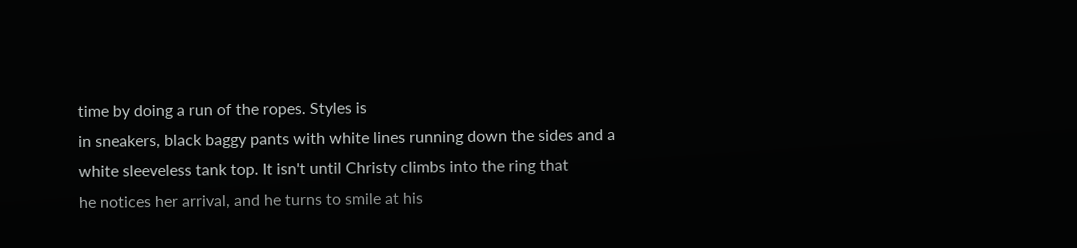time by doing a run of the ropes. Styles is
in sneakers, black baggy pants with white lines running down the sides and a
white sleeveless tank top. It isn't until Christy climbs into the ring that
he notices her arrival, and he turns to smile at his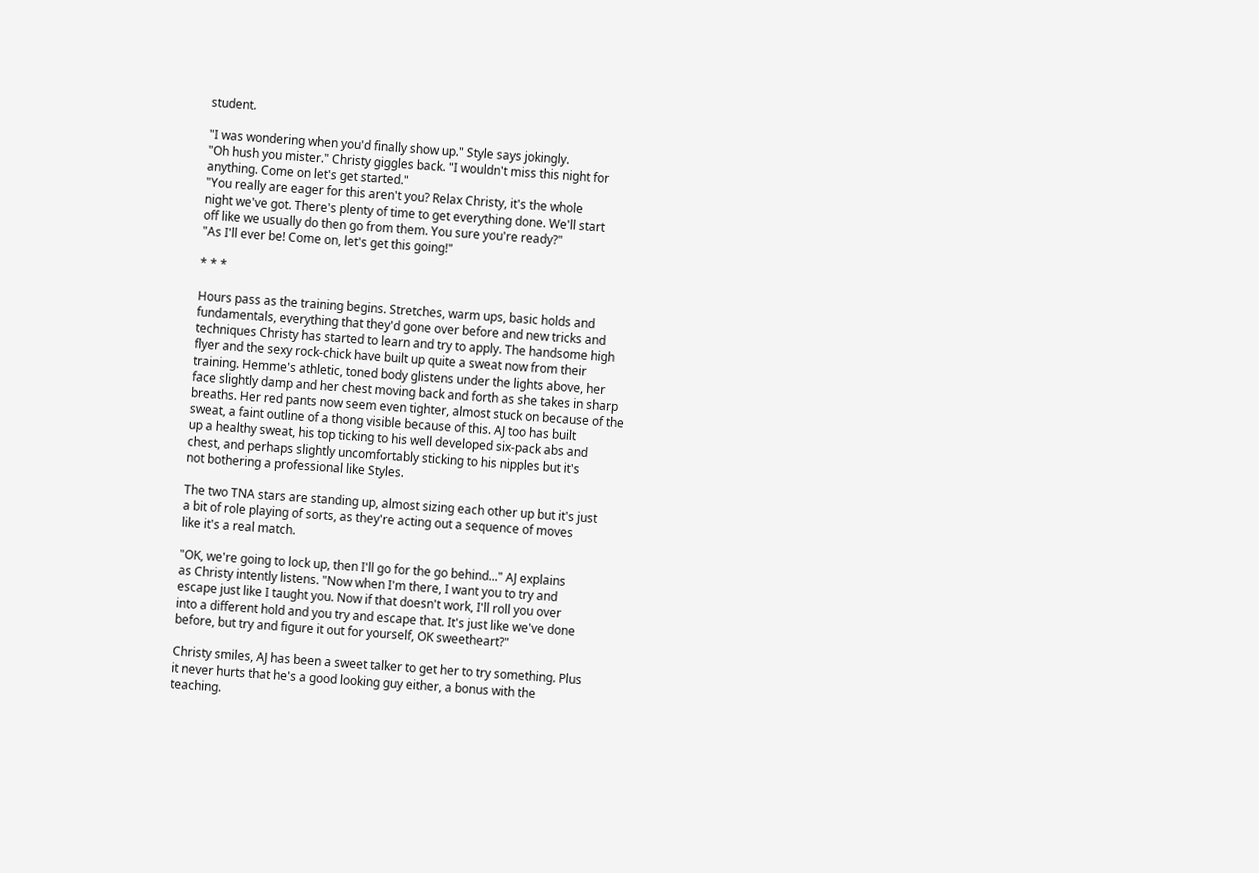student.

"I was wondering when you'd finally show up." Style says jokingly.
"Oh hush you mister." Christy giggles back. "I wouldn't miss this night for
anything. Come on let's get started."
"You really are eager for this aren't you? Relax Christy, it's the whole
night we've got. There's plenty of time to get everything done. We'll start
off like we usually do then go from them. You sure you're ready?"
"As I'll ever be! Come on, let's get this going!"

* * *

Hours pass as the training begins. Stretches, warm ups, basic holds and
fundamentals, everything that they'd gone over before and new tricks and
techniques Christy has started to learn and try to apply. The handsome high
flyer and the sexy rock-chick have built up quite a sweat now from their
training. Hemme's athletic, toned body glistens under the lights above, her
face slightly damp and her chest moving back and forth as she takes in sharp
breaths. Her red pants now seem even tighter, almost stuck on because of the
sweat, a faint outline of a thong visible because of this. AJ too has built
up a healthy sweat, his top ticking to his well developed six-pack abs and
chest, and perhaps slightly uncomfortably sticking to his nipples but it's
not bothering a professional like Styles.

The two TNA stars are standing up, almost sizing each other up but it's just
a bit of role playing of sorts, as they're acting out a sequence of moves
like it's a real match.

"OK, we're going to lock up, then I'll go for the go behind..." AJ explains
as Christy intently listens. "Now when I'm there, I want you to try and
escape just like I taught you. Now if that doesn't work, I'll roll you over
into a different hold and you try and escape that. It's just like we've done
before, but try and figure it out for yourself, OK sweetheart?"

Christy smiles, AJ has been a sweet talker to get her to try something. Plus
it never hurts that he's a good looking guy either, a bonus with the
teaching.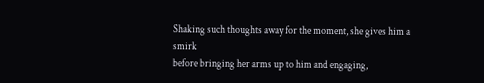Shaking such thoughts away for the moment, she gives him a smirk
before bringing her arms up to him and engaging,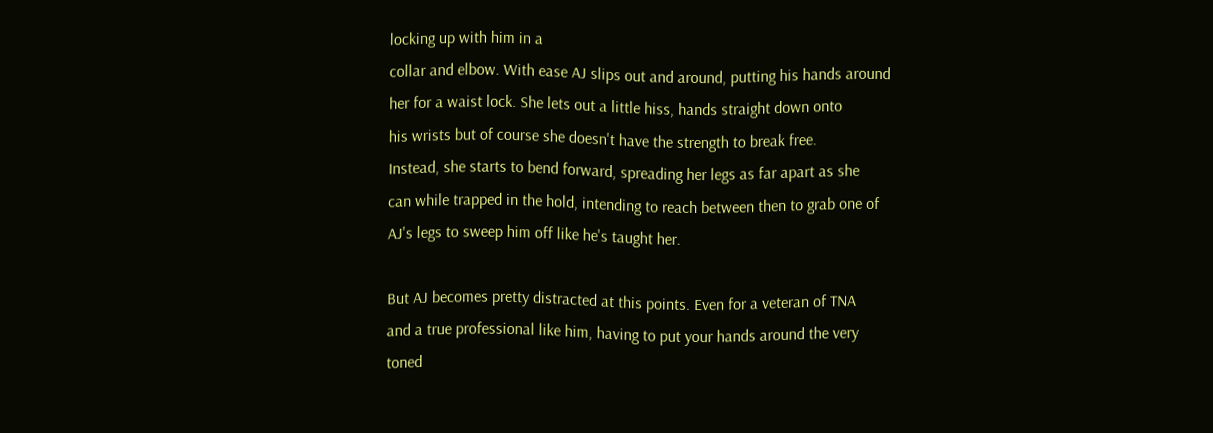locking up with him in a
collar and elbow. With ease AJ slips out and around, putting his hands around
her for a waist lock. She lets out a little hiss, hands straight down onto
his wrists but of course she doesn't have the strength to break free.
Instead, she starts to bend forward, spreading her legs as far apart as she
can while trapped in the hold, intending to reach between then to grab one of
AJ's legs to sweep him off like he's taught her.

But AJ becomes pretty distracted at this points. Even for a veteran of TNA
and a true professional like him, having to put your hands around the very
toned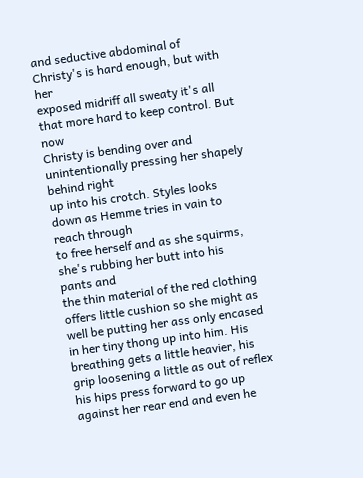and seductive abdominal of Christy's is hard enough, but with her
exposed midriff all sweaty it's all that more hard to keep control. But now
Christy is bending over and unintentionally pressing her shapely behind right
up into his crotch. Styles looks down as Hemme tries in vain to reach through
to free herself and as she squirms, she's rubbing her butt into his pants and
the thin material of the red clothing offers little cushion so she might as
well be putting her ass only encased in her tiny thong up into him. His
breathing gets a little heavier, his grip loosening a little as out of reflex
his hips press forward to go up against her rear end and even he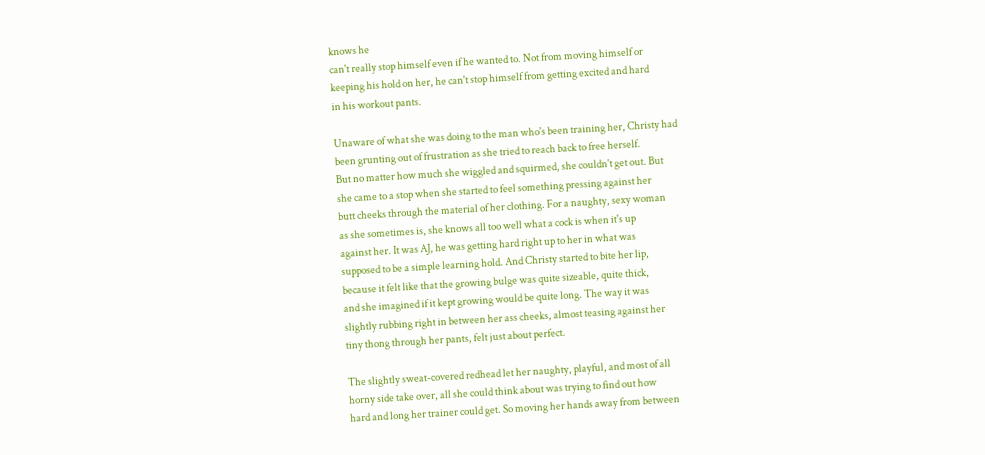knows he
can't really stop himself even if he wanted to. Not from moving himself or
keeping his hold on her, he can't stop himself from getting excited and hard
in his workout pants.

Unaware of what she was doing to the man who's been training her, Christy had
been grunting out of frustration as she tried to reach back to free herself.
But no matter how much she wiggled and squirmed, she couldn't get out. But
she came to a stop when she started to feel something pressing against her
butt cheeks through the material of her clothing. For a naughty, sexy woman
as she sometimes is, she knows all too well what a cock is when it's up
against her. It was AJ, he was getting hard right up to her in what was
supposed to be a simple learning hold. And Christy started to bite her lip,
because it felt like that the growing bulge was quite sizeable, quite thick,
and she imagined if it kept growing would be quite long. The way it was
slightly rubbing right in between her ass cheeks, almost teasing against her
tiny thong through her pants, felt just about perfect.

The slightly sweat-covered redhead let her naughty, playful, and most of all
horny side take over, all she could think about was trying to find out how
hard and long her trainer could get. So moving her hands away from between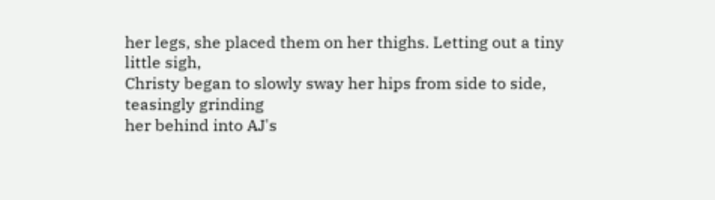her legs, she placed them on her thighs. Letting out a tiny little sigh,
Christy began to slowly sway her hips from side to side, teasingly grinding
her behind into AJ's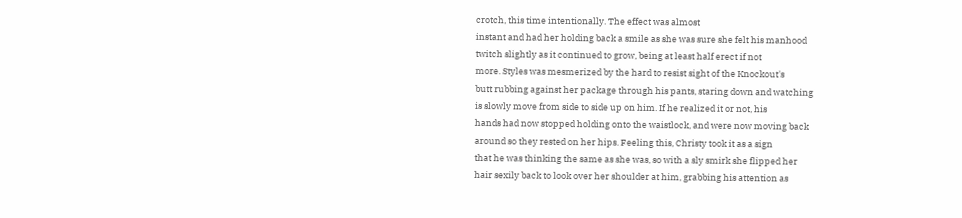crotch, this time intentionally. The effect was almost
instant and had her holding back a smile as she was sure she felt his manhood
twitch slightly as it continued to grow, being at least half erect if not
more. Styles was mesmerized by the hard to resist sight of the Knockout's
butt rubbing against her package through his pants, staring down and watching
is slowly move from side to side up on him. If he realized it or not, his
hands had now stopped holding onto the waistlock, and were now moving back
around so they rested on her hips. Feeling this, Christy took it as a sign
that he was thinking the same as she was, so with a sly smirk she flipped her
hair sexily back to look over her shoulder at him, grabbing his attention as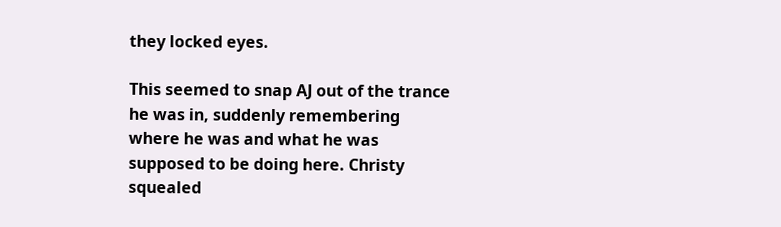they locked eyes.

This seemed to snap AJ out of the trance he was in, suddenly remembering
where he was and what he was supposed to be doing here. Christy squealed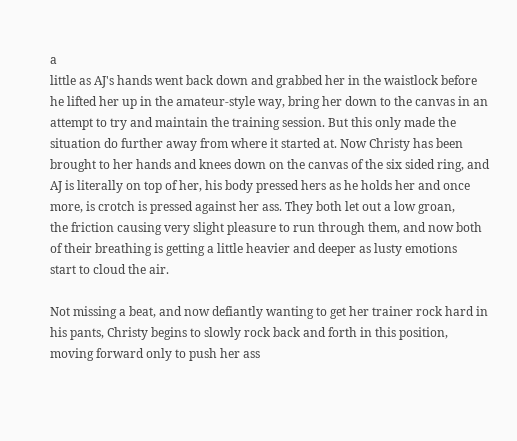a
little as AJ's hands went back down and grabbed her in the waistlock before
he lifted her up in the amateur-style way, bring her down to the canvas in an
attempt to try and maintain the training session. But this only made the
situation do further away from where it started at. Now Christy has been
brought to her hands and knees down on the canvas of the six sided ring, and
AJ is literally on top of her, his body pressed hers as he holds her and once
more, is crotch is pressed against her ass. They both let out a low groan,
the friction causing very slight pleasure to run through them, and now both
of their breathing is getting a little heavier and deeper as lusty emotions
start to cloud the air.

Not missing a beat, and now defiantly wanting to get her trainer rock hard in
his pants, Christy begins to slowly rock back and forth in this position,
moving forward only to push her ass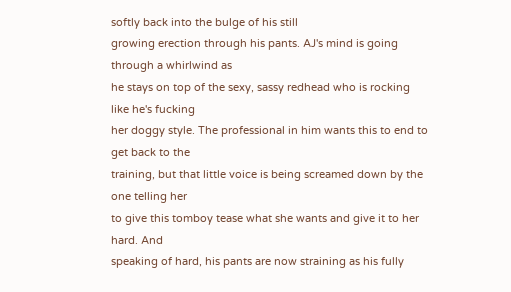softly back into the bulge of his still
growing erection through his pants. AJ's mind is going through a whirlwind as
he stays on top of the sexy, sassy redhead who is rocking like he's fucking
her doggy style. The professional in him wants this to end to get back to the
training, but that little voice is being screamed down by the one telling her
to give this tomboy tease what she wants and give it to her hard. And
speaking of hard, his pants are now straining as his fully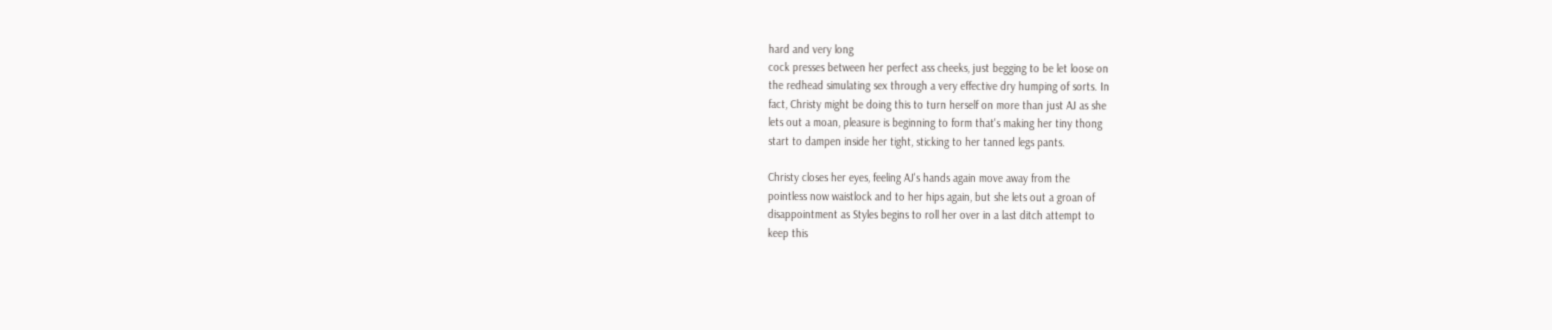hard and very long
cock presses between her perfect ass cheeks, just begging to be let loose on
the redhead simulating sex through a very effective dry humping of sorts. In
fact, Christy might be doing this to turn herself on more than just AJ as she
lets out a moan, pleasure is beginning to form that's making her tiny thong
start to dampen inside her tight, sticking to her tanned legs pants.

Christy closes her eyes, feeling AJ's hands again move away from the
pointless now waistlock and to her hips again, but she lets out a groan of
disappointment as Styles begins to roll her over in a last ditch attempt to
keep this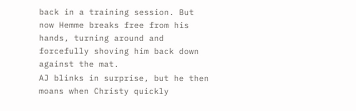back in a training session. But now Hemme breaks free from his
hands, turning around and forcefully shoving him back down against the mat.
AJ blinks in surprise, but he then moans when Christy quickly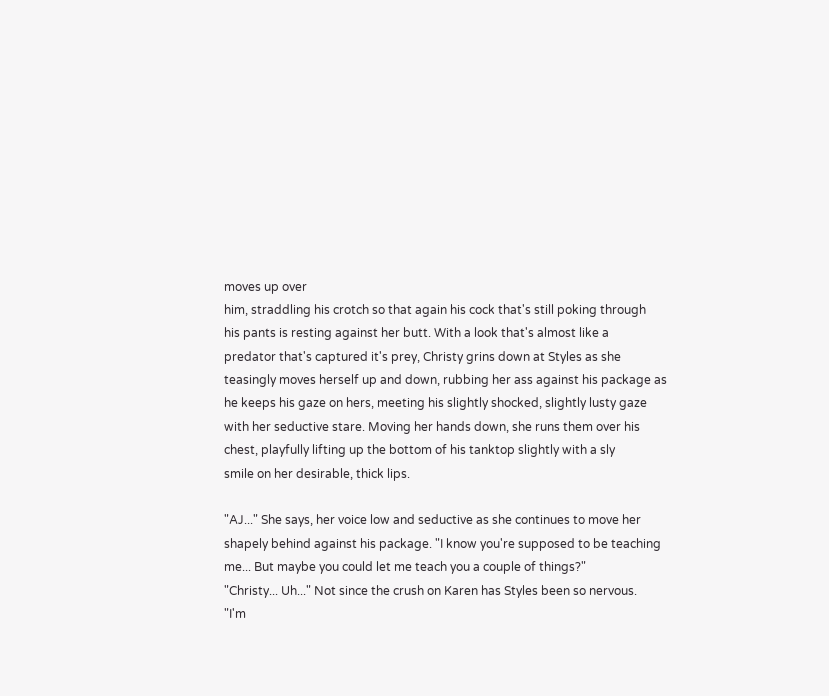moves up over
him, straddling his crotch so that again his cock that's still poking through
his pants is resting against her butt. With a look that's almost like a
predator that's captured it's prey, Christy grins down at Styles as she
teasingly moves herself up and down, rubbing her ass against his package as
he keeps his gaze on hers, meeting his slightly shocked, slightly lusty gaze
with her seductive stare. Moving her hands down, she runs them over his
chest, playfully lifting up the bottom of his tanktop slightly with a sly
smile on her desirable, thick lips.

"AJ..." She says, her voice low and seductive as she continues to move her
shapely behind against his package. "I know you're supposed to be teaching
me... But maybe you could let me teach you a couple of things?"
"Christy... Uh..." Not since the crush on Karen has Styles been so nervous.
"I'm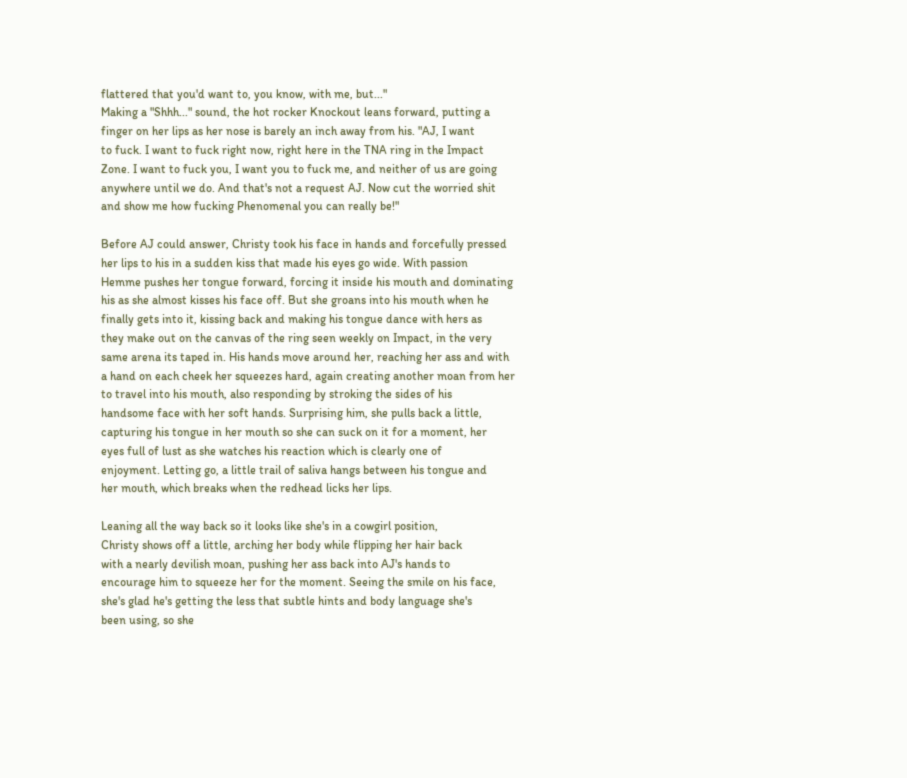flattered that you'd want to, you know, with me, but..."
Making a "Shhh..." sound, the hot rocker Knockout leans forward, putting a
finger on her lips as her nose is barely an inch away from his. "AJ, I want
to fuck. I want to fuck right now, right here in the TNA ring in the Impact
Zone. I want to fuck you, I want you to fuck me, and neither of us are going
anywhere until we do. And that's not a request AJ. Now cut the worried shit
and show me how fucking Phenomenal you can really be!"

Before AJ could answer, Christy took his face in hands and forcefully pressed
her lips to his in a sudden kiss that made his eyes go wide. With passion
Hemme pushes her tongue forward, forcing it inside his mouth and dominating
his as she almost kisses his face off. But she groans into his mouth when he
finally gets into it, kissing back and making his tongue dance with hers as
they make out on the canvas of the ring seen weekly on Impact, in the very
same arena its taped in. His hands move around her, reaching her ass and with
a hand on each cheek her squeezes hard, again creating another moan from her
to travel into his mouth, also responding by stroking the sides of his
handsome face with her soft hands. Surprising him, she pulls back a little,
capturing his tongue in her mouth so she can suck on it for a moment, her
eyes full of lust as she watches his reaction which is clearly one of
enjoyment. Letting go, a little trail of saliva hangs between his tongue and
her mouth, which breaks when the redhead licks her lips.

Leaning all the way back so it looks like she's in a cowgirl position,
Christy shows off a little, arching her body while flipping her hair back
with a nearly devilish moan, pushing her ass back into AJ's hands to
encourage him to squeeze her for the moment. Seeing the smile on his face,
she's glad he's getting the less that subtle hints and body language she's
been using, so she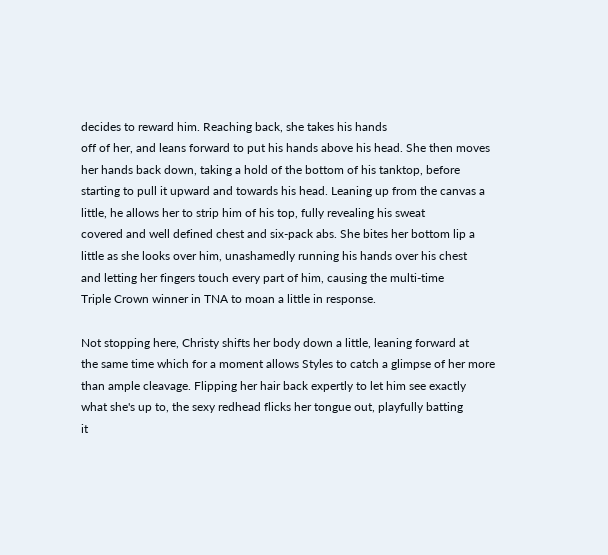decides to reward him. Reaching back, she takes his hands
off of her, and leans forward to put his hands above his head. She then moves
her hands back down, taking a hold of the bottom of his tanktop, before
starting to pull it upward and towards his head. Leaning up from the canvas a
little, he allows her to strip him of his top, fully revealing his sweat
covered and well defined chest and six-pack abs. She bites her bottom lip a
little as she looks over him, unashamedly running his hands over his chest
and letting her fingers touch every part of him, causing the multi-time
Triple Crown winner in TNA to moan a little in response.

Not stopping here, Christy shifts her body down a little, leaning forward at
the same time which for a moment allows Styles to catch a glimpse of her more
than ample cleavage. Flipping her hair back expertly to let him see exactly
what she's up to, the sexy redhead flicks her tongue out, playfully batting
it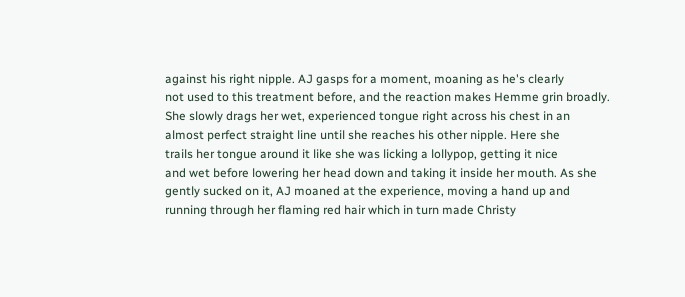against his right nipple. AJ gasps for a moment, moaning as he's clearly
not used to this treatment before, and the reaction makes Hemme grin broadly.
She slowly drags her wet, experienced tongue right across his chest in an
almost perfect straight line until she reaches his other nipple. Here she
trails her tongue around it like she was licking a lollypop, getting it nice
and wet before lowering her head down and taking it inside her mouth. As she
gently sucked on it, AJ moaned at the experience, moving a hand up and
running through her flaming red hair which in turn made Christy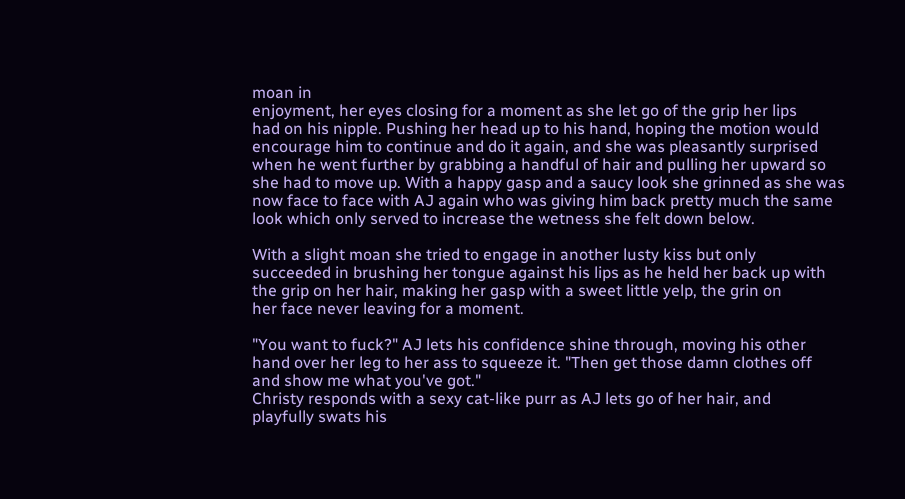moan in
enjoyment, her eyes closing for a moment as she let go of the grip her lips
had on his nipple. Pushing her head up to his hand, hoping the motion would
encourage him to continue and do it again, and she was pleasantly surprised
when he went further by grabbing a handful of hair and pulling her upward so
she had to move up. With a happy gasp and a saucy look she grinned as she was
now face to face with AJ again who was giving him back pretty much the same
look which only served to increase the wetness she felt down below.

With a slight moan she tried to engage in another lusty kiss but only
succeeded in brushing her tongue against his lips as he held her back up with
the grip on her hair, making her gasp with a sweet little yelp, the grin on
her face never leaving for a moment.

"You want to fuck?" AJ lets his confidence shine through, moving his other
hand over her leg to her ass to squeeze it. "Then get those damn clothes off
and show me what you've got."
Christy responds with a sexy cat-like purr as AJ lets go of her hair, and
playfully swats his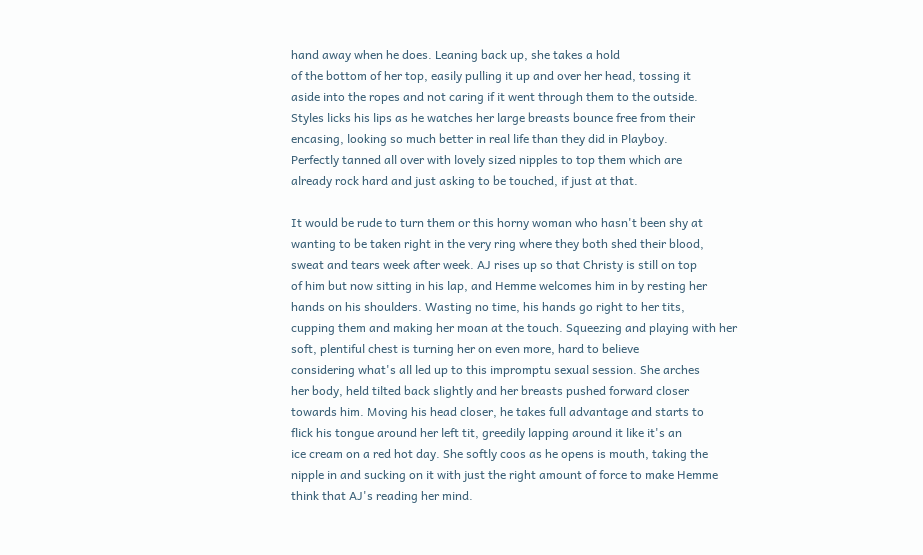hand away when he does. Leaning back up, she takes a hold
of the bottom of her top, easily pulling it up and over her head, tossing it
aside into the ropes and not caring if it went through them to the outside.
Styles licks his lips as he watches her large breasts bounce free from their
encasing, looking so much better in real life than they did in Playboy.
Perfectly tanned all over with lovely sized nipples to top them which are
already rock hard and just asking to be touched, if just at that.

It would be rude to turn them or this horny woman who hasn't been shy at
wanting to be taken right in the very ring where they both shed their blood,
sweat and tears week after week. AJ rises up so that Christy is still on top
of him but now sitting in his lap, and Hemme welcomes him in by resting her
hands on his shoulders. Wasting no time, his hands go right to her tits,
cupping them and making her moan at the touch. Squeezing and playing with her
soft, plentiful chest is turning her on even more, hard to believe
considering what's all led up to this impromptu sexual session. She arches
her body, held tilted back slightly and her breasts pushed forward closer
towards him. Moving his head closer, he takes full advantage and starts to
flick his tongue around her left tit, greedily lapping around it like it's an
ice cream on a red hot day. She softly coos as he opens is mouth, taking the
nipple in and sucking on it with just the right amount of force to make Hemme
think that AJ's reading her mind.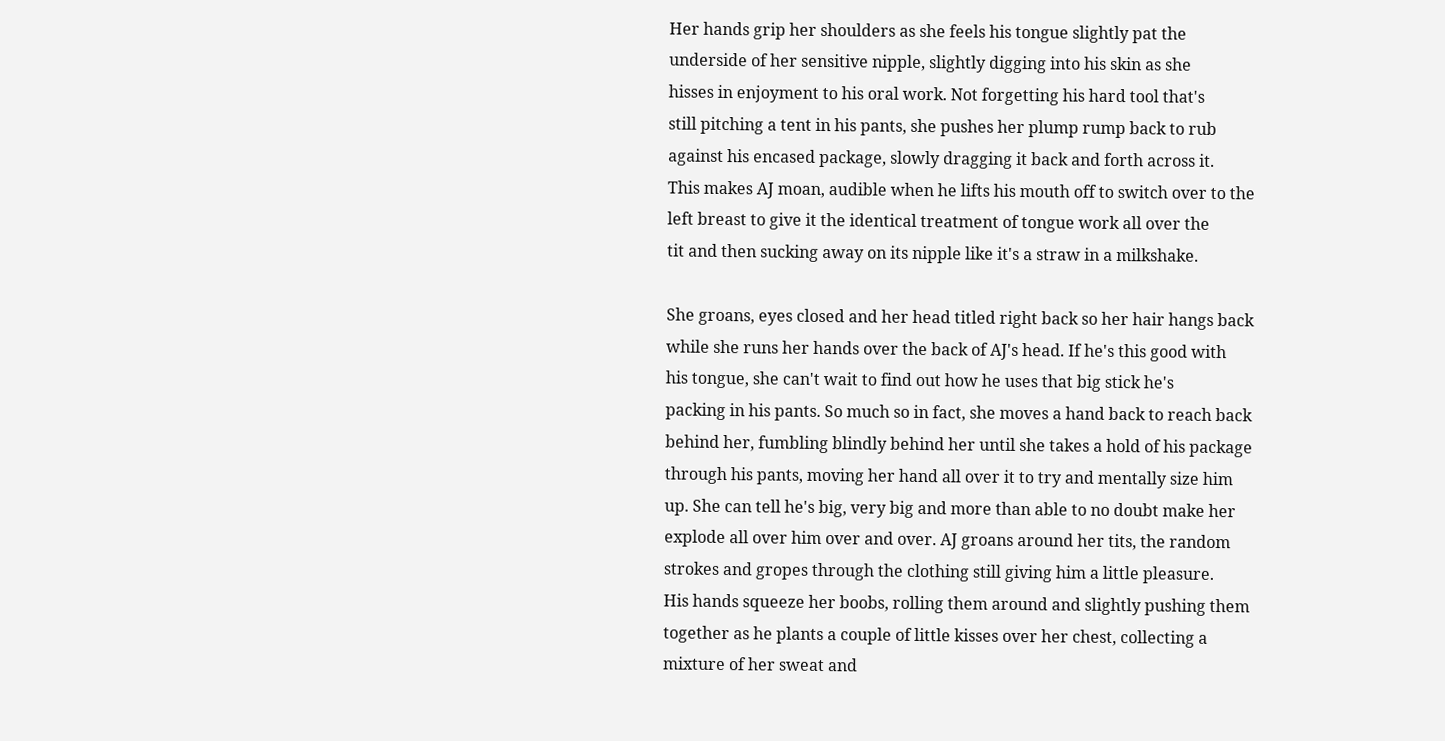Her hands grip her shoulders as she feels his tongue slightly pat the
underside of her sensitive nipple, slightly digging into his skin as she
hisses in enjoyment to his oral work. Not forgetting his hard tool that's
still pitching a tent in his pants, she pushes her plump rump back to rub
against his encased package, slowly dragging it back and forth across it.
This makes AJ moan, audible when he lifts his mouth off to switch over to the
left breast to give it the identical treatment of tongue work all over the
tit and then sucking away on its nipple like it's a straw in a milkshake.

She groans, eyes closed and her head titled right back so her hair hangs back
while she runs her hands over the back of AJ's head. If he's this good with
his tongue, she can't wait to find out how he uses that big stick he's
packing in his pants. So much so in fact, she moves a hand back to reach back
behind her, fumbling blindly behind her until she takes a hold of his package
through his pants, moving her hand all over it to try and mentally size him
up. She can tell he's big, very big and more than able to no doubt make her
explode all over him over and over. AJ groans around her tits, the random
strokes and gropes through the clothing still giving him a little pleasure.
His hands squeeze her boobs, rolling them around and slightly pushing them
together as he plants a couple of little kisses over her chest, collecting a
mixture of her sweat and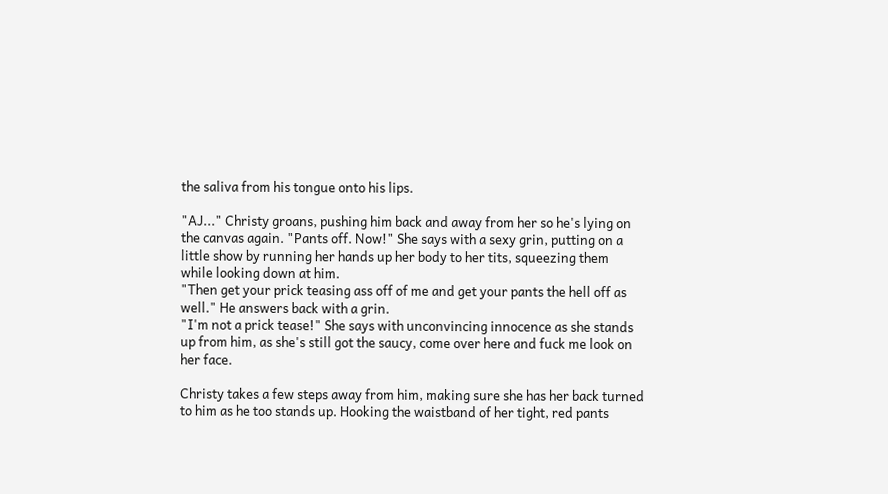the saliva from his tongue onto his lips.

"AJ..." Christy groans, pushing him back and away from her so he's lying on
the canvas again. "Pants off. Now!" She says with a sexy grin, putting on a
little show by running her hands up her body to her tits, squeezing them
while looking down at him.
"Then get your prick teasing ass off of me and get your pants the hell off as
well." He answers back with a grin.
"I'm not a prick tease!" She says with unconvincing innocence as she stands
up from him, as she's still got the saucy, come over here and fuck me look on
her face.

Christy takes a few steps away from him, making sure she has her back turned
to him as he too stands up. Hooking the waistband of her tight, red pants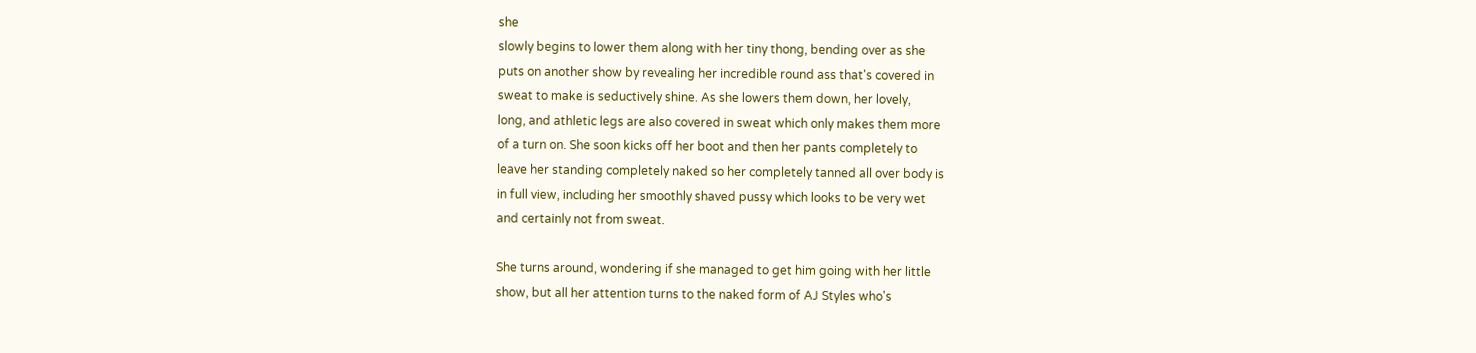she
slowly begins to lower them along with her tiny thong, bending over as she
puts on another show by revealing her incredible round ass that's covered in
sweat to make is seductively shine. As she lowers them down, her lovely,
long, and athletic legs are also covered in sweat which only makes them more
of a turn on. She soon kicks off her boot and then her pants completely to
leave her standing completely naked so her completely tanned all over body is
in full view, including her smoothly shaved pussy which looks to be very wet
and certainly not from sweat.

She turns around, wondering if she managed to get him going with her little
show, but all her attention turns to the naked form of AJ Styles who's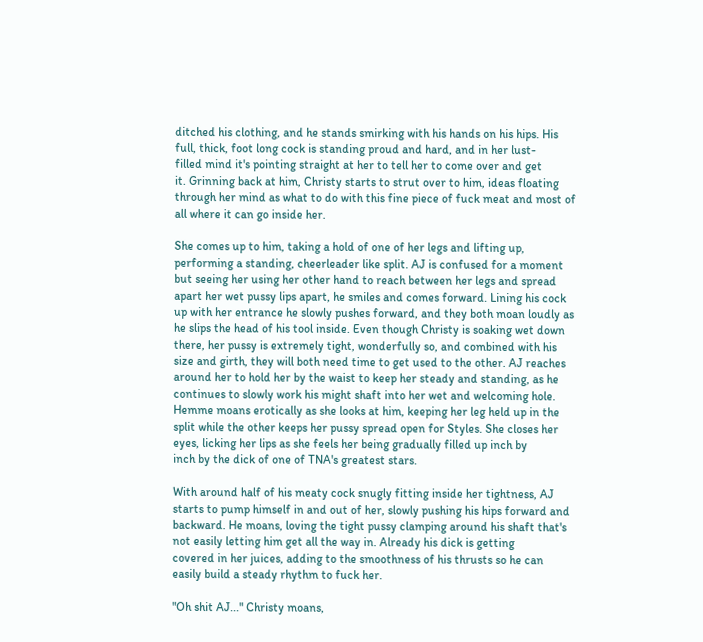ditched his clothing, and he stands smirking with his hands on his hips. His
full, thick, foot long cock is standing proud and hard, and in her lust-
filled mind it's pointing straight at her to tell her to come over and get
it. Grinning back at him, Christy starts to strut over to him, ideas floating
through her mind as what to do with this fine piece of fuck meat and most of
all where it can go inside her.

She comes up to him, taking a hold of one of her legs and lifting up,
performing a standing, cheerleader like split. AJ is confused for a moment
but seeing her using her other hand to reach between her legs and spread
apart her wet pussy lips apart, he smiles and comes forward. Lining his cock
up with her entrance he slowly pushes forward, and they both moan loudly as
he slips the head of his tool inside. Even though Christy is soaking wet down
there, her pussy is extremely tight, wonderfully so, and combined with his
size and girth, they will both need time to get used to the other. AJ reaches
around her to hold her by the waist to keep her steady and standing, as he
continues to slowly work his might shaft into her wet and welcoming hole.
Hemme moans erotically as she looks at him, keeping her leg held up in the
split while the other keeps her pussy spread open for Styles. She closes her
eyes, licking her lips as she feels her being gradually filled up inch by
inch by the dick of one of TNA's greatest stars.

With around half of his meaty cock snugly fitting inside her tightness, AJ
starts to pump himself in and out of her, slowly pushing his hips forward and
backward. He moans, loving the tight pussy clamping around his shaft that's
not easily letting him get all the way in. Already his dick is getting
covered in her juices, adding to the smoothness of his thrusts so he can
easily build a steady rhythm to fuck her.

"Oh shit AJ..." Christy moans,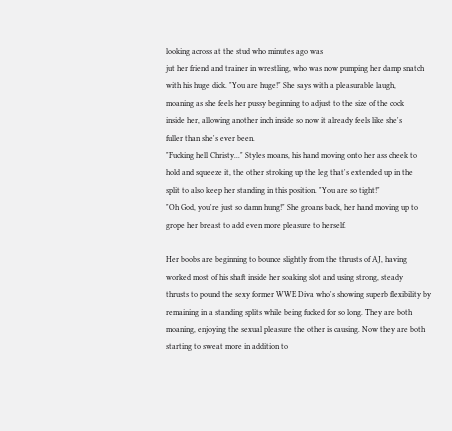looking across at the stud who minutes ago was
jut her friend and trainer in wrestling, who was now pumping her damp snatch
with his huge dick. "You are huge!" She says with a pleasurable laugh,
moaning as she feels her pussy beginning to adjust to the size of the cock
inside her, allowing another inch inside so now it already feels like she's
fuller than she's ever been.
"Fucking hell Christy..." Styles moans, his hand moving onto her ass cheek to
hold and squeeze it, the other stroking up the leg that's extended up in the
split to also keep her standing in this position. "You are so tight!"
"Oh God, you're just so damn hung!" She groans back, her hand moving up to
grope her breast to add even more pleasure to herself.

Her boobs are beginning to bounce slightly from the thrusts of AJ, having
worked most of his shaft inside her soaking slot and using strong, steady
thrusts to pound the sexy former WWE Diva who's showing superb flexibility by
remaining in a standing splits while being fucked for so long. They are both
moaning, enjoying the sexual pleasure the other is causing. Now they are both
starting to sweat more in addition to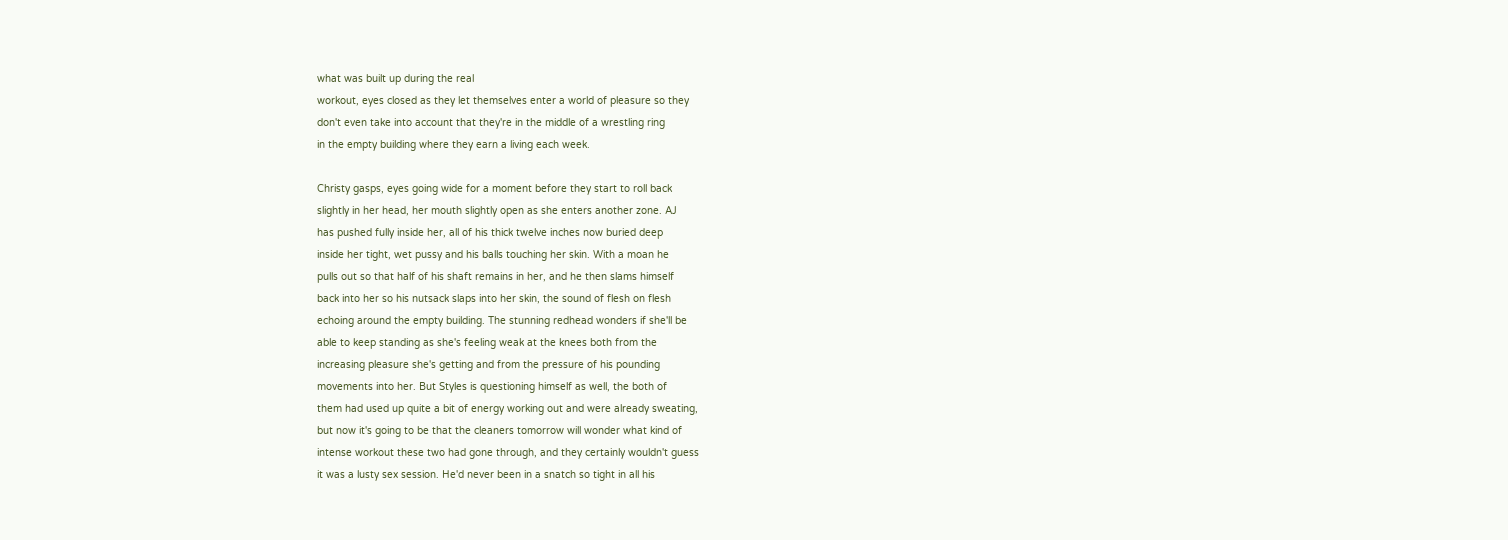what was built up during the real
workout, eyes closed as they let themselves enter a world of pleasure so they
don't even take into account that they're in the middle of a wrestling ring
in the empty building where they earn a living each week.

Christy gasps, eyes going wide for a moment before they start to roll back
slightly in her head, her mouth slightly open as she enters another zone. AJ
has pushed fully inside her, all of his thick twelve inches now buried deep
inside her tight, wet pussy and his balls touching her skin. With a moan he
pulls out so that half of his shaft remains in her, and he then slams himself
back into her so his nutsack slaps into her skin, the sound of flesh on flesh
echoing around the empty building. The stunning redhead wonders if she'll be
able to keep standing as she's feeling weak at the knees both from the
increasing pleasure she's getting and from the pressure of his pounding
movements into her. But Styles is questioning himself as well, the both of
them had used up quite a bit of energy working out and were already sweating,
but now it's going to be that the cleaners tomorrow will wonder what kind of
intense workout these two had gone through, and they certainly wouldn't guess
it was a lusty sex session. He'd never been in a snatch so tight in all his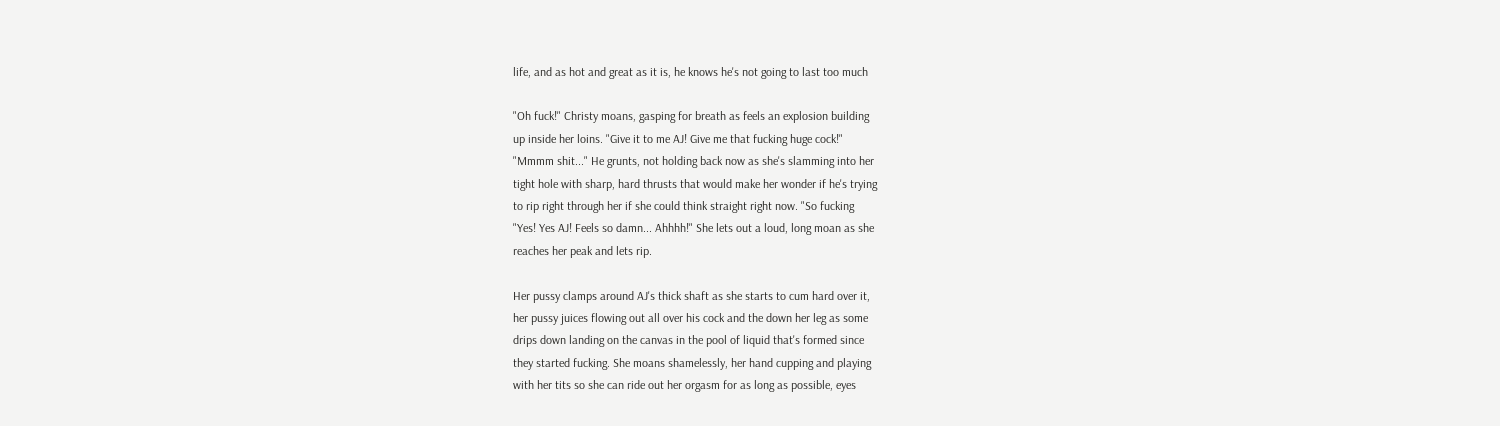life, and as hot and great as it is, he knows he's not going to last too much

"Oh fuck!" Christy moans, gasping for breath as feels an explosion building
up inside her loins. "Give it to me AJ! Give me that fucking huge cock!"
"Mmmm shit..." He grunts, not holding back now as she's slamming into her
tight hole with sharp, hard thrusts that would make her wonder if he's trying
to rip right through her if she could think straight right now. "So fucking
"Yes! Yes AJ! Feels so damn... Ahhhh!" She lets out a loud, long moan as she
reaches her peak and lets rip.

Her pussy clamps around AJ's thick shaft as she starts to cum hard over it,
her pussy juices flowing out all over his cock and the down her leg as some
drips down landing on the canvas in the pool of liquid that's formed since
they started fucking. She moans shamelessly, her hand cupping and playing
with her tits so she can ride out her orgasm for as long as possible, eyes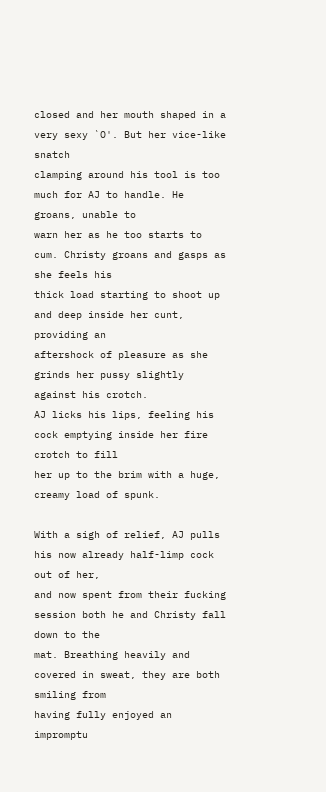closed and her mouth shaped in a very sexy `O'. But her vice-like snatch
clamping around his tool is too much for AJ to handle. He groans, unable to
warn her as he too starts to cum. Christy groans and gasps as she feels his
thick load starting to shoot up and deep inside her cunt, providing an
aftershock of pleasure as she grinds her pussy slightly against his crotch.
AJ licks his lips, feeling his cock emptying inside her fire crotch to fill
her up to the brim with a huge, creamy load of spunk.

With a sigh of relief, AJ pulls his now already half-limp cock out of her,
and now spent from their fucking session both he and Christy fall down to the
mat. Breathing heavily and covered in sweat, they are both smiling from
having fully enjoyed an impromptu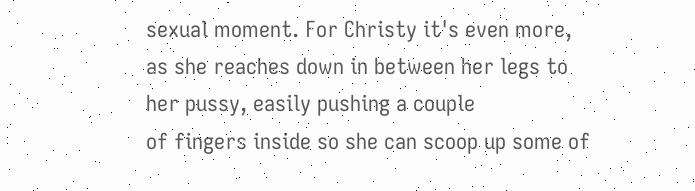sexual moment. For Christy it's even more,
as she reaches down in between her legs to her pussy, easily pushing a couple
of fingers inside so she can scoop up some of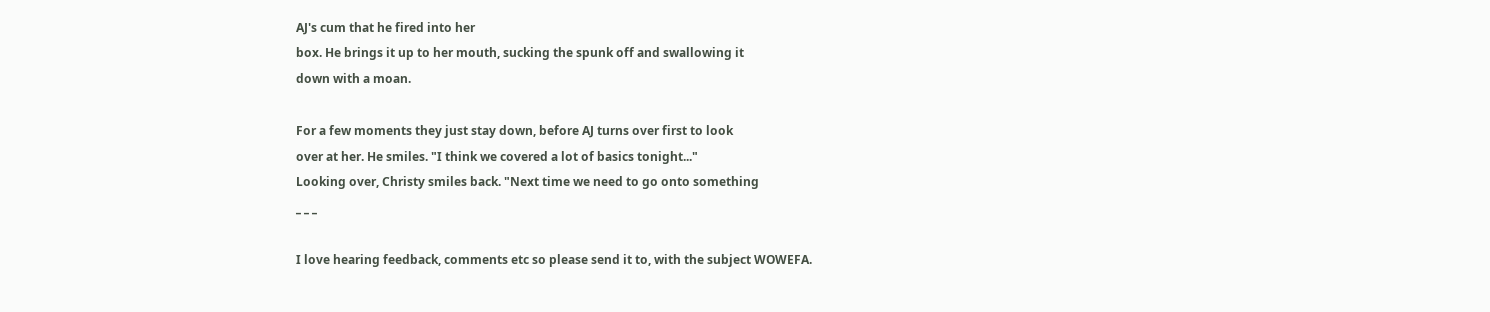AJ's cum that he fired into her
box. He brings it up to her mouth, sucking the spunk off and swallowing it
down with a moan.

For a few moments they just stay down, before AJ turns over first to look
over at her. He smiles. "I think we covered a lot of basics tonight..."
Looking over, Christy smiles back. "Next time we need to go onto something
_ _ _

I love hearing feedback, comments etc so please send it to, with the subject WOWEFA.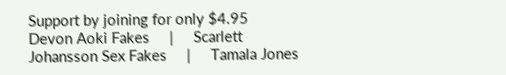Support by joining for only $4.95
Devon Aoki Fakes     |     Scarlett Johansson Sex Fakes     |     Tamala Jones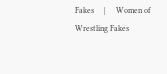Fakes     |     Women of Wrestling Fakes